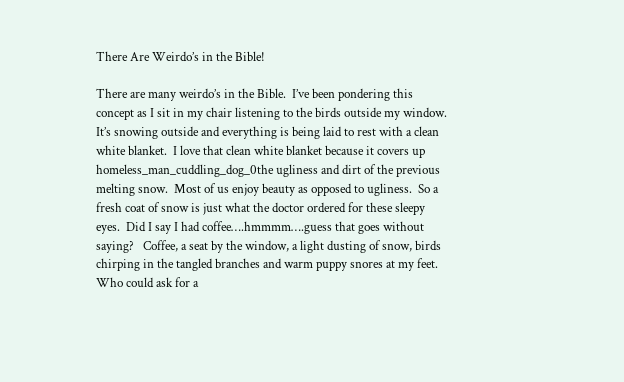There Are Weirdo’s in the Bible!

There are many weirdo’s in the Bible.  I’ve been pondering this concept as I sit in my chair listening to the birds outside my window. It’s snowing outside and everything is being laid to rest with a clean white blanket.  I love that clean white blanket because it covers up homeless_man_cuddling_dog_0the ugliness and dirt of the previous melting snow.  Most of us enjoy beauty as opposed to ugliness.  So a fresh coat of snow is just what the doctor ordered for these sleepy eyes.  Did I say I had coffee….hmmmm….guess that goes without saying?   Coffee, a seat by the window, a light dusting of snow, birds chirping in the tangled branches and warm puppy snores at my feet.  Who could ask for a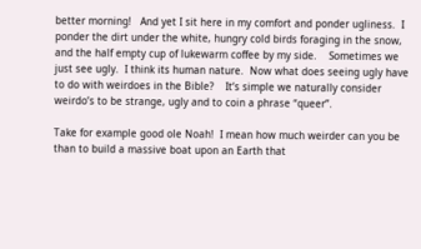better morning!   And yet I sit here in my comfort and ponder ugliness.  I ponder the dirt under the white, hungry cold birds foraging in the snow, and the half empty cup of lukewarm coffee by my side.    Sometimes we just see ugly.  I think its human nature.  Now what does seeing ugly have to do with weirdoes in the Bible?    It’s simple we naturally consider weirdo’s to be strange, ugly and to coin a phrase “queer”.

Take for example good ole Noah!  I mean how much weirder can you be than to build a massive boat upon an Earth that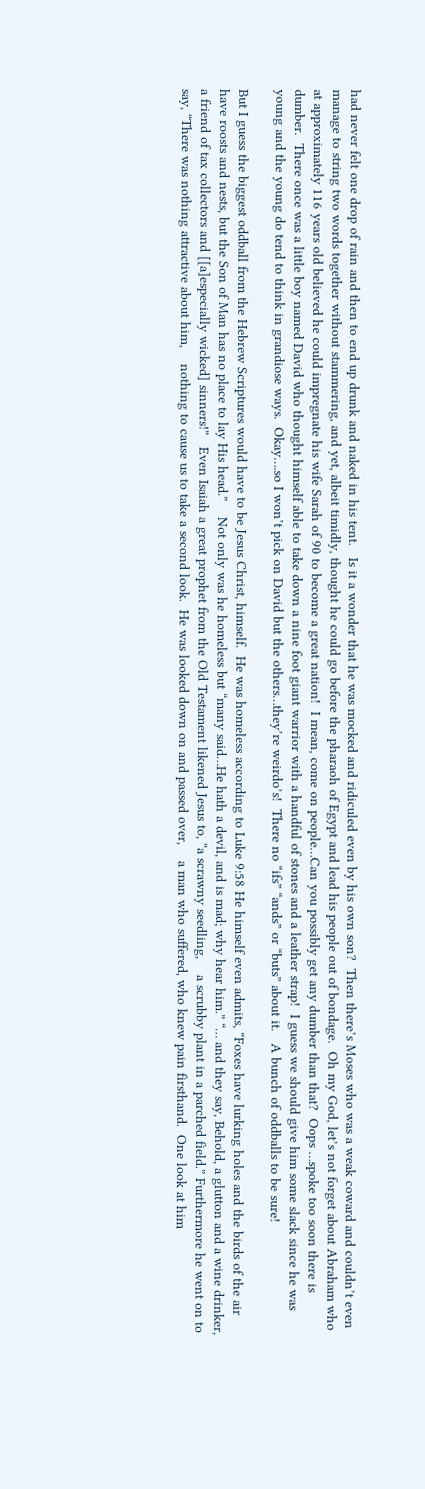had never felt one drop of rain and then to end up drunk and naked in his tent.   Is it a wonder that he was mocked and ridiculed even by his own son?  Then there’s Moses who was a weak coward and couldn’t even manage to string two words together without stammering, and yet, albeit timidly, thought he could go before the pharaoh of Egypt and lead his people out of bondage.  Oh my God, let’s not forget about Abraham who at approximately 116 years old believed he could impregnate his wife Sarah of 90 to become a great nation!  I mean, come on people…Can you possibly get any dumber than that?  Oops …spoke too soon there is dumber.  There once was a little boy named David who thought himself able to take down a nine foot giant warrior with a handful of stones and a leather strap!  I guess we should give him some slack since he was young and the young do tend to think in grandiose ways.  Okay….so I won’t pick on David but the others…they’re weirdo’s!  There no “ifs” “ands” or “buts” about it.   A bunch of oddballs to be sure!

But I guess the biggest oddball from the Hebrew Scriptures would have to be Jesus Christ, himself.  He was homeless according to Luke 9:58 He himself even admits, “Foxes have lurking holes and the birds of the air have roosts and nests, but the Son of Man has no place to lay His head.”    Not only was he homeless but “many said…He hath a devil, and is mad; why hear him.” “… and they say, Behold, a glutton and a wine drinker, a friend of tax collectors and [[a]especially wicked] sinners!”   Even Isaiah a great prophet from the Old Testament likened Jesus to, “a scrawny seedling,    a scrubby plant in a parched field.” Furthermore he went on to say, “There was nothing attractive about him,    nothing to cause us to take a second look.  He was looked down on and passed over,    a man who suffered, who knew pain firsthand.  One look at him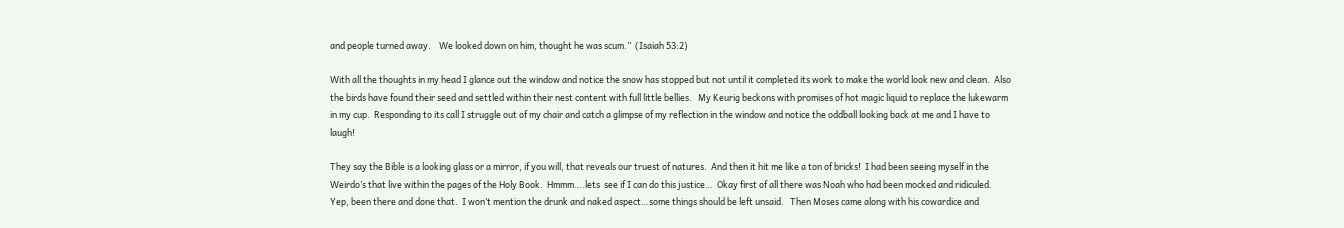and people turned away.    We looked down on him, thought he was scum.”  (Isaiah 53:2)

With all the thoughts in my head I glance out the window and notice the snow has stopped but not until it completed its work to make the world look new and clean.  Also the birds have found their seed and settled within their nest content with full little bellies.   My Keurig beckons with promises of hot magic liquid to replace the lukewarm in my cup.  Responding to its call I struggle out of my chair and catch a glimpse of my reflection in the window and notice the oddball looking back at me and I have to laugh!

They say the Bible is a looking glass or a mirror, if you will, that reveals our truest of natures.  And then it hit me like a ton of bricks!  I had been seeing myself in the Weirdo’s that live within the pages of the Holy Book.  Hmmm….lets  see if I can do this justice…  Okay first of all there was Noah who had been mocked and ridiculed. Yep, been there and done that.  I won’t mention the drunk and naked aspect…some things should be left unsaid.   Then Moses came along with his cowardice and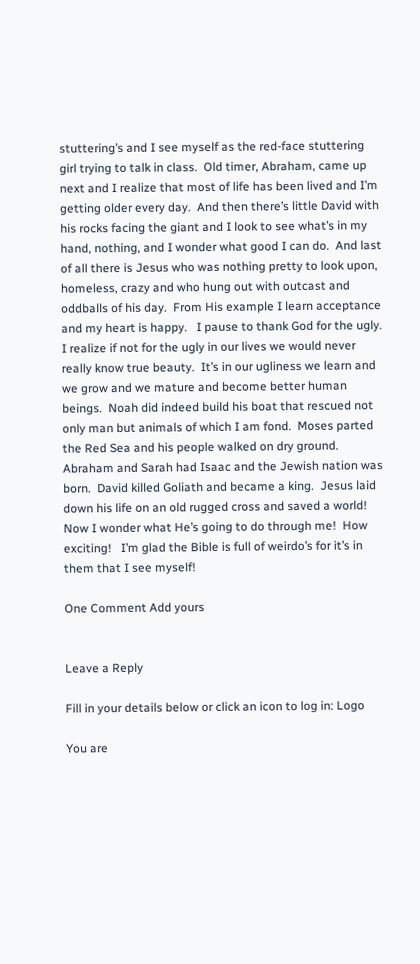stuttering’s and I see myself as the red-face stuttering girl trying to talk in class.  Old timer, Abraham, came up next and I realize that most of life has been lived and I’m getting older every day.  And then there’s little David with his rocks facing the giant and I look to see what’s in my hand, nothing, and I wonder what good I can do.  And last of all there is Jesus who was nothing pretty to look upon, homeless, crazy and who hung out with outcast and oddballs of his day.  From His example I learn acceptance and my heart is happy.   I pause to thank God for the ugly.  I realize if not for the ugly in our lives we would never really know true beauty.  It’s in our ugliness we learn and we grow and we mature and become better human beings.  Noah did indeed build his boat that rescued not only man but animals of which I am fond.  Moses parted the Red Sea and his people walked on dry ground.  Abraham and Sarah had Isaac and the Jewish nation was born.  David killed Goliath and became a king.  Jesus laid down his life on an old rugged cross and saved a world!  Now I wonder what He’s going to do through me!  How exciting!   I’m glad the Bible is full of weirdo’s for it’s in them that I see myself!

One Comment Add yours


Leave a Reply

Fill in your details below or click an icon to log in: Logo

You are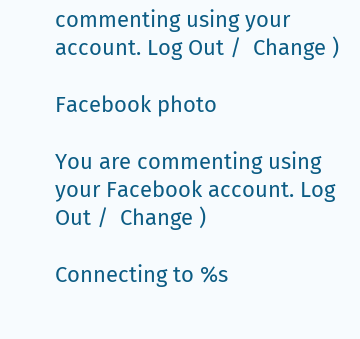commenting using your account. Log Out /  Change )

Facebook photo

You are commenting using your Facebook account. Log Out /  Change )

Connecting to %s